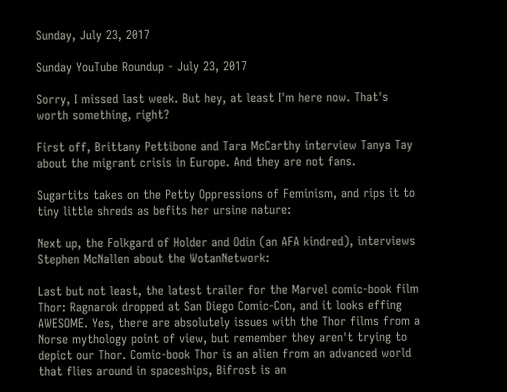Sunday, July 23, 2017

Sunday YouTube Roundup - July 23, 2017

Sorry, I missed last week. But hey, at least I'm here now. That's worth something, right?

First off, Brittany Pettibone and Tara McCarthy interview Tanya Tay about the migrant crisis in Europe. And they are not fans.

Sugartits takes on the Petty Oppressions of Feminism, and rips it to tiny little shreds as befits her ursine nature:

Next up, the Folkgard of Holder and Odin (an AFA kindred), interviews Stephen McNallen about the WotanNetwork:

Last but not least, the latest trailer for the Marvel comic-book film Thor: Ragnarok dropped at San Diego Comic-Con, and it looks effing AWESOME. Yes, there are absolutely issues with the Thor films from a Norse mythology point of view, but remember they aren't trying to depict our Thor. Comic-book Thor is an alien from an advanced world that flies around in spaceships, Bifrost is an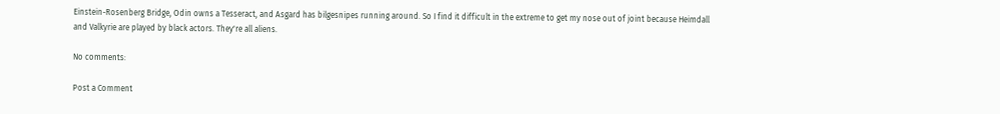Einstein-Rosenberg Bridge, Odin owns a Tesseract, and Asgard has bilgesnipes running around. So I find it difficult in the extreme to get my nose out of joint because Heimdall and Valkyrie are played by black actors. They're all aliens.

No comments:

Post a Comment